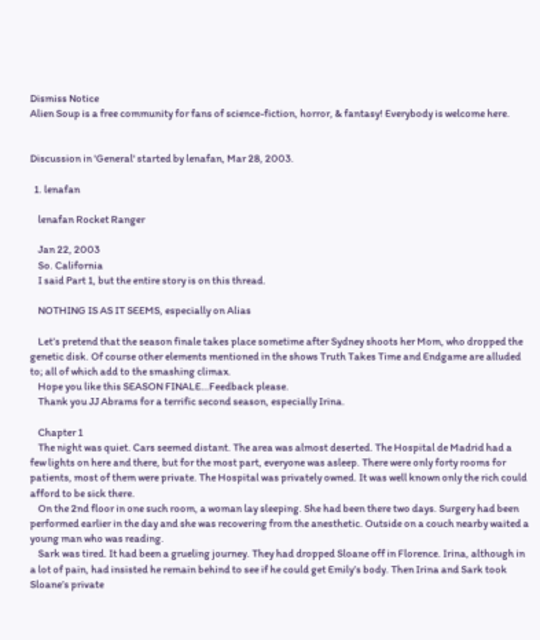Dismiss Notice
Alien Soup is a free community for fans of science-fiction, horror, & fantasy! Everybody is welcome here.


Discussion in 'General' started by lenafan, Mar 28, 2003.

  1. lenafan

    lenafan Rocket Ranger

    Jan 22, 2003
    So. California
    I said Part 1, but the entire story is on this thread.

    NOTHING IS AS IT SEEMS, especially on Alias

    Let’s pretend that the season finale takes place sometime after Sydney shoots her Mom, who dropped the genetic disk. Of course other elements mentioned in the shows Truth Takes Time and Endgame are alluded to; all of which add to the smashing climax.
    Hope you like this SEASON FINALE…Feedback please.
    Thank you JJ Abrams for a terrific second season, especially Irina.

    Chapter 1
    The night was quiet. Cars seemed distant. The area was almost deserted. The Hospital de Madrid had a few lights on here and there, but for the most part, everyone was asleep. There were only forty rooms for patients, most of them were private. The Hospital was privately owned. It was well known only the rich could afford to be sick there.
    On the 2nd floor in one such room, a woman lay sleeping. She had been there two days. Surgery had been performed earlier in the day and she was recovering from the anesthetic. Outside on a couch nearby waited a young man who was reading.
    Sark was tired. It had been a grueling journey. They had dropped Sloane off in Florence. Irina, although in a lot of pain, had insisted he remain behind to see if he could get Emily’s body. Then Irina and Sark took Sloane’s private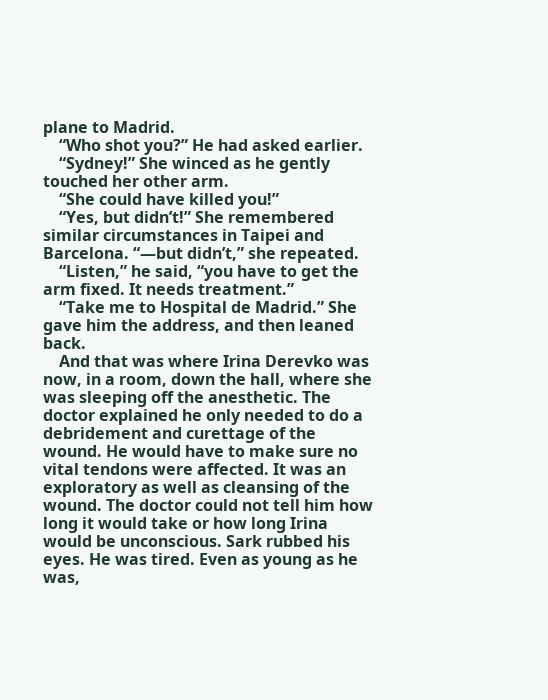plane to Madrid.
    “Who shot you?” He had asked earlier.
    “Sydney!” She winced as he gently touched her other arm.
    “She could have killed you!”
    “Yes, but didn’t!” She remembered similar circumstances in Taipei and Barcelona. “—but didn’t,” she repeated.
    “Listen,” he said, “you have to get the arm fixed. It needs treatment.”
    “Take me to Hospital de Madrid.” She gave him the address, and then leaned back.
    And that was where Irina Derevko was now, in a room, down the hall, where she was sleeping off the anesthetic. The doctor explained he only needed to do a debridement and curettage of the wound. He would have to make sure no vital tendons were affected. It was an exploratory as well as cleansing of the wound. The doctor could not tell him how long it would take or how long Irina would be unconscious. Sark rubbed his eyes. He was tired. Even as young as he was,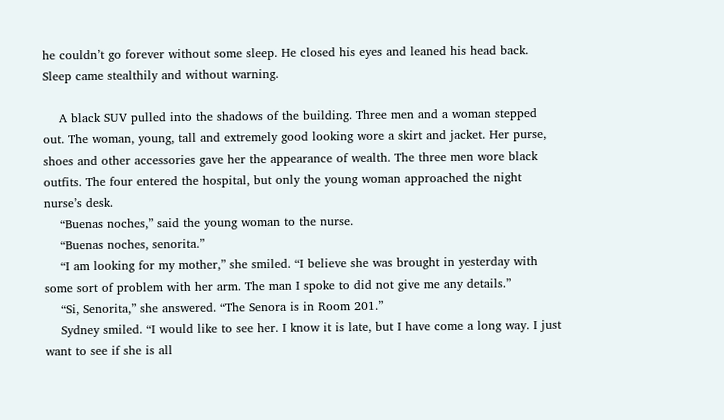he couldn’t go forever without some sleep. He closed his eyes and leaned his head back. Sleep came stealthily and without warning.

    A black SUV pulled into the shadows of the building. Three men and a woman stepped out. The woman, young, tall and extremely good looking wore a skirt and jacket. Her purse, shoes and other accessories gave her the appearance of wealth. The three men wore black outfits. The four entered the hospital, but only the young woman approached the night nurse’s desk.
    “Buenas noches,” said the young woman to the nurse.
    “Buenas noches, senorita.”
    “I am looking for my mother,” she smiled. “I believe she was brought in yesterday with some sort of problem with her arm. The man I spoke to did not give me any details.”
    “Si, Senorita,” she answered. “The Senora is in Room 201.”
    Sydney smiled. “I would like to see her. I know it is late, but I have come a long way. I just want to see if she is all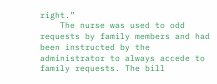right.”
    The nurse was used to odd requests by family members and had been instructed by the administrator to always accede to family requests. The bill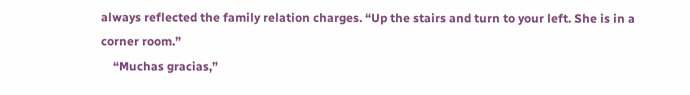always reflected the family relation charges. “Up the stairs and turn to your left. She is in a corner room.”
    “Muchas gracias,”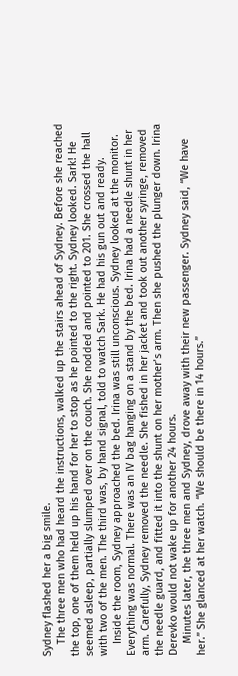Sydney flashed her a big smile.
    The three men who had heard the instructions, walked up the stairs ahead of Sydney. Before she reached the top, one of them held up his hand for her to stop as he pointed to the right. Sydney looked. Sark! He seemed asleep, partially slumped over on the couch. She nodded and pointed to 201. She crossed the hall with two of the men. The third was, by hand signal, told to watch Sark. He had his gun out and ready.
    Inside the room, Sydney approached the bed. Irina was still unconscious. Sydney looked at the monitor. Everything was normal. There was an IV bag hanging on a stand by the bed. Irina had a needle shunt in her arm. Carefully, Sydney removed the needle. She fished in her jacket and took out another syringe, removed the needle guard, and fitted it into the shunt on her mother’s arm. Then she pushed the plunger down. Irina Derevko would not wake up for another 24 hours.
    Minutes later, the three men and Sydney, drove away with their new passenger. Sydney said, “We have her.” She glanced at her watch. “We should be there in 14 hours.”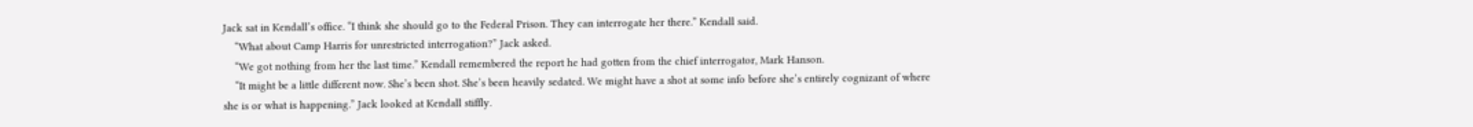Jack sat in Kendall’s office. “I think she should go to the Federal Prison. They can interrogate her there.” Kendall said.
    “What about Camp Harris for unrestricted interrogation?” Jack asked.
    “We got nothing from her the last time.” Kendall remembered the report he had gotten from the chief interrogator, Mark Hanson.
    “It might be a little different now. She’s been shot. She’s been heavily sedated. We might have a shot at some info before she’s entirely cognizant of where she is or what is happening.” Jack looked at Kendall stiffly.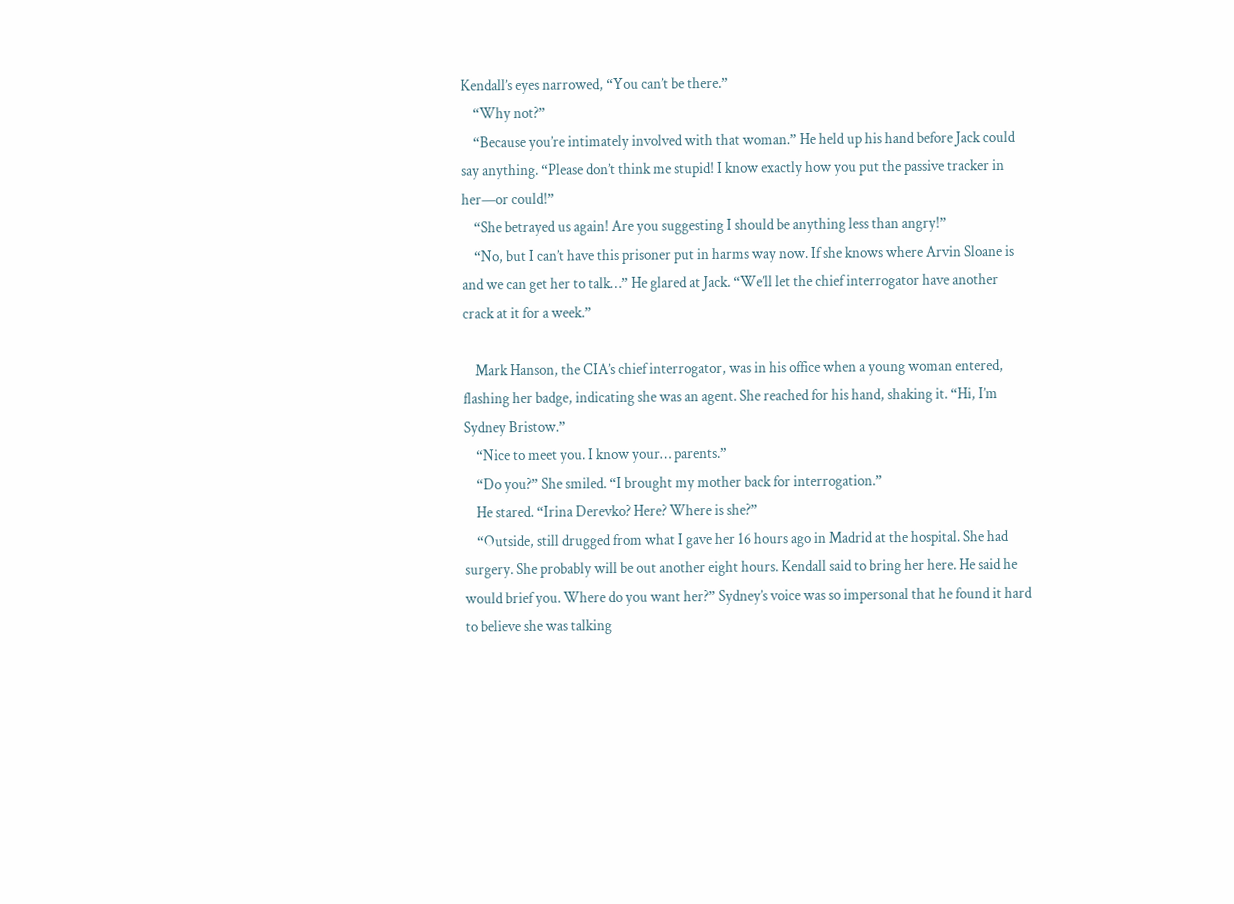Kendall’s eyes narrowed, “You can’t be there.”
    “Why not?”
    “Because you’re intimately involved with that woman.” He held up his hand before Jack could say anything. “Please don’t think me stupid! I know exactly how you put the passive tracker in her—or could!”
    “She betrayed us again! Are you suggesting I should be anything less than angry!”
    “No, but I can’t have this prisoner put in harms way now. If she knows where Arvin Sloane is and we can get her to talk…” He glared at Jack. “We’ll let the chief interrogator have another crack at it for a week.”

    Mark Hanson, the CIA’s chief interrogator, was in his office when a young woman entered, flashing her badge, indicating she was an agent. She reached for his hand, shaking it. “Hi, I’m Sydney Bristow.”
    “Nice to meet you. I know your… parents.”
    “Do you?” She smiled. “I brought my mother back for interrogation.”
    He stared. “Irina Derevko? Here? Where is she?”
    “Outside, still drugged from what I gave her 16 hours ago in Madrid at the hospital. She had surgery. She probably will be out another eight hours. Kendall said to bring her here. He said he would brief you. Where do you want her?” Sydney’s voice was so impersonal that he found it hard to believe she was talking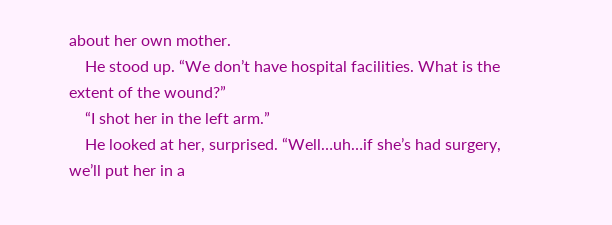about her own mother.
    He stood up. “We don’t have hospital facilities. What is the extent of the wound?”
    “I shot her in the left arm.”
    He looked at her, surprised. “Well…uh…if she’s had surgery, we’ll put her in a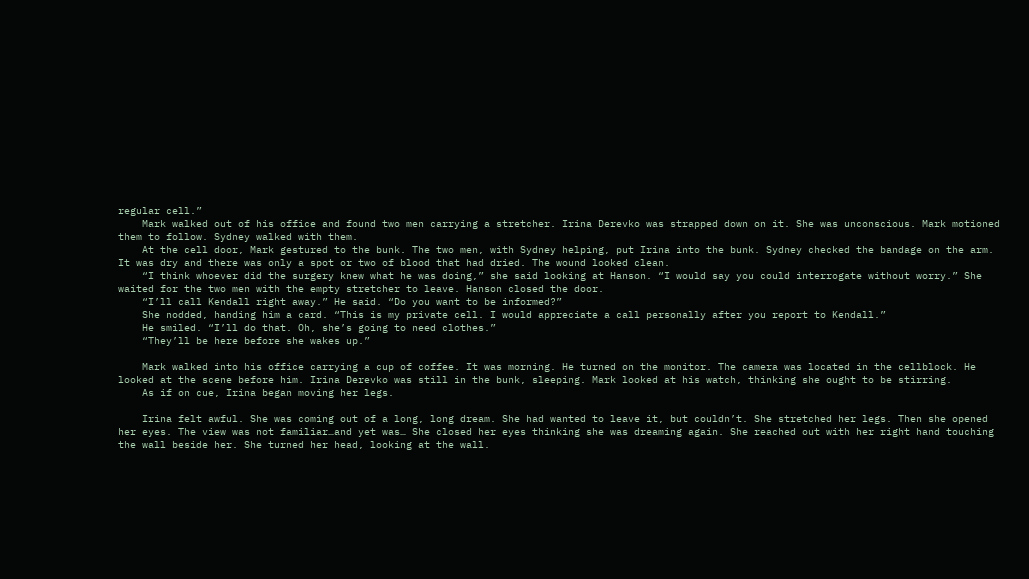regular cell.”
    Mark walked out of his office and found two men carrying a stretcher. Irina Derevko was strapped down on it. She was unconscious. Mark motioned them to follow. Sydney walked with them.
    At the cell door, Mark gestured to the bunk. The two men, with Sydney helping, put Irina into the bunk. Sydney checked the bandage on the arm. It was dry and there was only a spot or two of blood that had dried. The wound looked clean.
    “I think whoever did the surgery knew what he was doing,” she said looking at Hanson. “I would say you could interrogate without worry.” She waited for the two men with the empty stretcher to leave. Hanson closed the door.
    “I’ll call Kendall right away.” He said. “Do you want to be informed?”
    She nodded, handing him a card. “This is my private cell. I would appreciate a call personally after you report to Kendall.”
    He smiled. “I’ll do that. Oh, she’s going to need clothes.”
    “They’ll be here before she wakes up.”

    Mark walked into his office carrying a cup of coffee. It was morning. He turned on the monitor. The camera was located in the cellblock. He looked at the scene before him. Irina Derevko was still in the bunk, sleeping. Mark looked at his watch, thinking she ought to be stirring.
    As if on cue, Irina began moving her legs.

    Irina felt awful. She was coming out of a long, long dream. She had wanted to leave it, but couldn’t. She stretched her legs. Then she opened her eyes. The view was not familiar…and yet was… She closed her eyes thinking she was dreaming again. She reached out with her right hand touching the wall beside her. She turned her head, looking at the wall.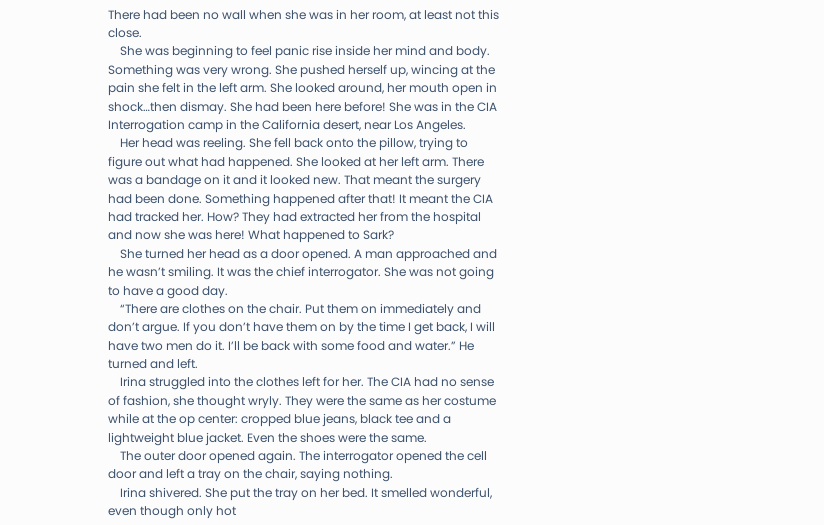There had been no wall when she was in her room, at least not this close.
    She was beginning to feel panic rise inside her mind and body. Something was very wrong. She pushed herself up, wincing at the pain she felt in the left arm. She looked around, her mouth open in shock…then dismay. She had been here before! She was in the CIA Interrogation camp in the California desert, near Los Angeles.
    Her head was reeling. She fell back onto the pillow, trying to figure out what had happened. She looked at her left arm. There was a bandage on it and it looked new. That meant the surgery had been done. Something happened after that! It meant the CIA had tracked her. How? They had extracted her from the hospital and now she was here! What happened to Sark?
    She turned her head as a door opened. A man approached and he wasn’t smiling. It was the chief interrogator. She was not going to have a good day.
    “There are clothes on the chair. Put them on immediately and don’t argue. If you don’t have them on by the time I get back, I will have two men do it. I’ll be back with some food and water.” He turned and left.
    Irina struggled into the clothes left for her. The CIA had no sense of fashion, she thought wryly. They were the same as her costume while at the op center: cropped blue jeans, black tee and a lightweight blue jacket. Even the shoes were the same.
    The outer door opened again. The interrogator opened the cell door and left a tray on the chair, saying nothing.
    Irina shivered. She put the tray on her bed. It smelled wonderful, even though only hot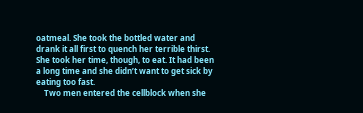oatmeal. She took the bottled water and drank it all first to quench her terrible thirst. She took her time, though, to eat. It had been a long time and she didn’t want to get sick by eating too fast.
    Two men entered the cellblock when she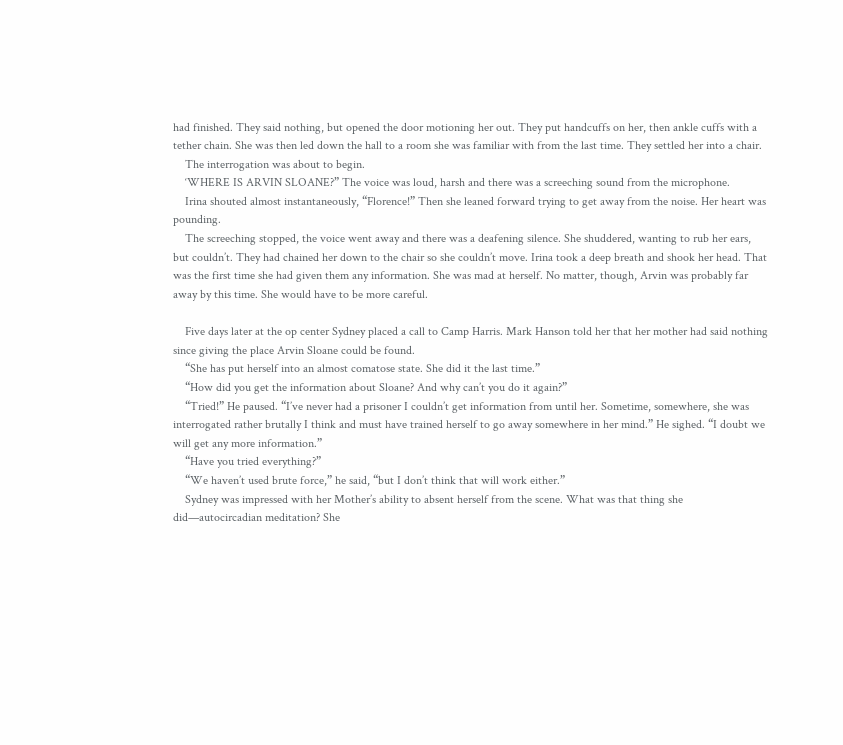had finished. They said nothing, but opened the door motioning her out. They put handcuffs on her, then ankle cuffs with a tether chain. She was then led down the hall to a room she was familiar with from the last time. They settled her into a chair.
    The interrogation was about to begin.
    ‘WHERE IS ARVIN SLOANE?” The voice was loud, harsh and there was a screeching sound from the microphone.
    Irina shouted almost instantaneously, “Florence!” Then she leaned forward trying to get away from the noise. Her heart was pounding.
    The screeching stopped, the voice went away and there was a deafening silence. She shuddered, wanting to rub her ears, but couldn’t. They had chained her down to the chair so she couldn’t move. Irina took a deep breath and shook her head. That was the first time she had given them any information. She was mad at herself. No matter, though, Arvin was probably far away by this time. She would have to be more careful.

    Five days later at the op center Sydney placed a call to Camp Harris. Mark Hanson told her that her mother had said nothing since giving the place Arvin Sloane could be found.
    “She has put herself into an almost comatose state. She did it the last time.”
    “How did you get the information about Sloane? And why can’t you do it again?”
    “Tried!” He paused. “I’ve never had a prisoner I couldn’t get information from until her. Sometime, somewhere, she was interrogated rather brutally I think and must have trained herself to go away somewhere in her mind.” He sighed. “I doubt we will get any more information.”
    “Have you tried everything?”
    “We haven’t used brute force,” he said, “but I don’t think that will work either.”
    Sydney was impressed with her Mother’s ability to absent herself from the scene. What was that thing she did—autocircadian meditation? She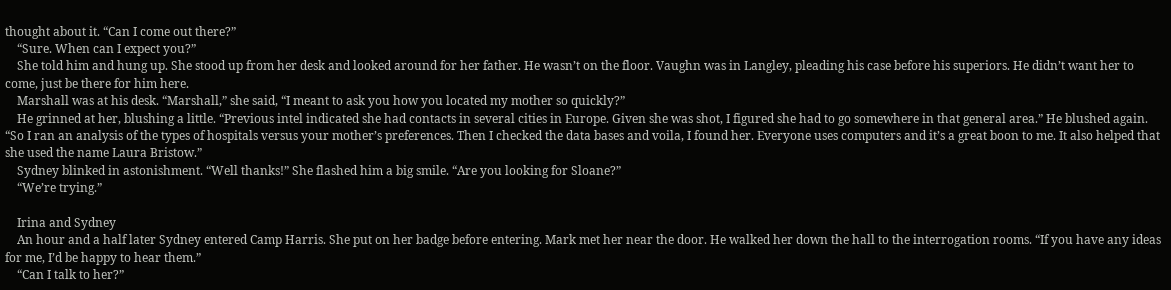thought about it. “Can I come out there?”
    “Sure. When can I expect you?”
    She told him and hung up. She stood up from her desk and looked around for her father. He wasn’t on the floor. Vaughn was in Langley, pleading his case before his superiors. He didn’t want her to come, just be there for him here.
    Marshall was at his desk. “Marshall,” she said, “I meant to ask you how you located my mother so quickly?”
    He grinned at her, blushing a little. “Previous intel indicated she had contacts in several cities in Europe. Given she was shot, I figured she had to go somewhere in that general area.” He blushed again. “So I ran an analysis of the types of hospitals versus your mother’s preferences. Then I checked the data bases and voila, I found her. Everyone uses computers and it’s a great boon to me. It also helped that she used the name Laura Bristow.”
    Sydney blinked in astonishment. “Well thanks!” She flashed him a big smile. “Are you looking for Sloane?”
    “We’re trying.”

    Irina and Sydney
    An hour and a half later Sydney entered Camp Harris. She put on her badge before entering. Mark met her near the door. He walked her down the hall to the interrogation rooms. “If you have any ideas for me, I’d be happy to hear them.”
    “Can I talk to her?”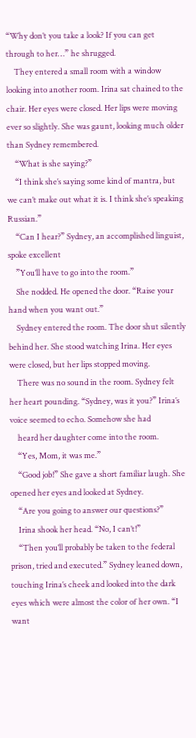“Why don’t you take a look? If you can get through to her…” he shrugged.
    They entered a small room with a window looking into another room. Irina sat chained to the chair. Her eyes were closed. Her lips were moving ever so slightly. She was gaunt, looking much older than Sydney remembered.
    “What is she saying?”
    “I think she’s saying some kind of mantra, but we can’t make out what it is. I think she’s speaking Russian.”
    “Can I hear?” Sydney, an accomplished linguist, spoke excellent
    ”You’ll have to go into the room.”
    She nodded. He opened the door. “Raise your hand when you want out.”
    Sydney entered the room. The door shut silently behind her. She stood watching Irina. Her eyes were closed, but her lips stopped moving.
    There was no sound in the room. Sydney felt her heart pounding. “Sydney, was it you?” Irina’s voice seemed to echo. Somehow she had
    heard her daughter come into the room.
    “Yes, Mom, it was me.”
    “Good job!” She gave a short familiar laugh. She opened her eyes and looked at Sydney.
    “Are you going to answer our questions?”
    Irina shook her head. “No, I can’t!”
    “Then you’ll probably be taken to the federal prison, tried and executed.” Sydney leaned down, touching Irina’s cheek and looked into the dark eyes which were almost the color of her own. “I want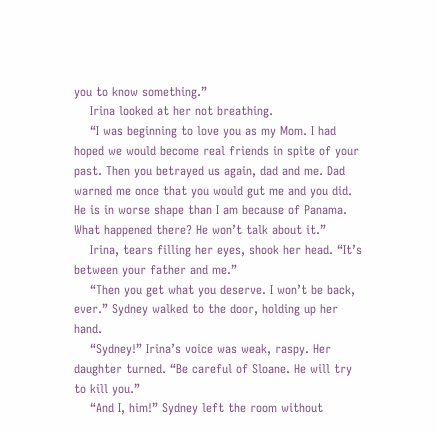you to know something.”
    Irina looked at her not breathing.
    “I was beginning to love you as my Mom. I had hoped we would become real friends in spite of your past. Then you betrayed us again, dad and me. Dad warned me once that you would gut me and you did. He is in worse shape than I am because of Panama. What happened there? He won’t talk about it.”
    Irina, tears filling her eyes, shook her head. “It’s between your father and me.”
    “Then you get what you deserve. I won’t be back, ever.” Sydney walked to the door, holding up her hand.
    “Sydney!” Irina’s voice was weak, raspy. Her daughter turned. “Be careful of Sloane. He will try to kill you.”
    “And I, him!” Sydney left the room without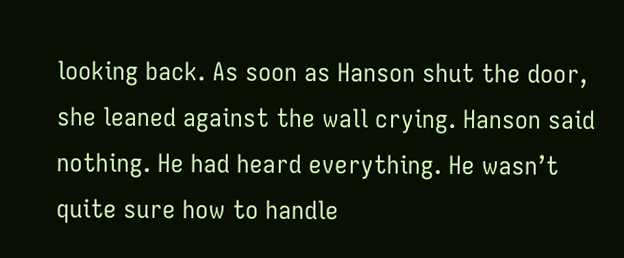looking back. As soon as Hanson shut the door, she leaned against the wall crying. Hanson said nothing. He had heard everything. He wasn’t quite sure how to handle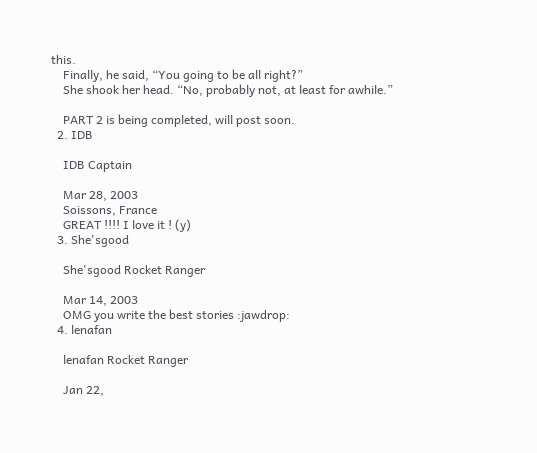this.
    Finally, he said, “You going to be all right?”
    She shook her head. “No, probably not, at least for awhile.”

    PART 2 is being completed, will post soon.
  2. IDB

    IDB Captain

    Mar 28, 2003
    Soissons, France
    GREAT !!!! I love it ! (y)
  3. She'sgood

    She'sgood Rocket Ranger

    Mar 14, 2003
    OMG you write the best stories :jawdrop:
  4. lenafan

    lenafan Rocket Ranger

    Jan 22,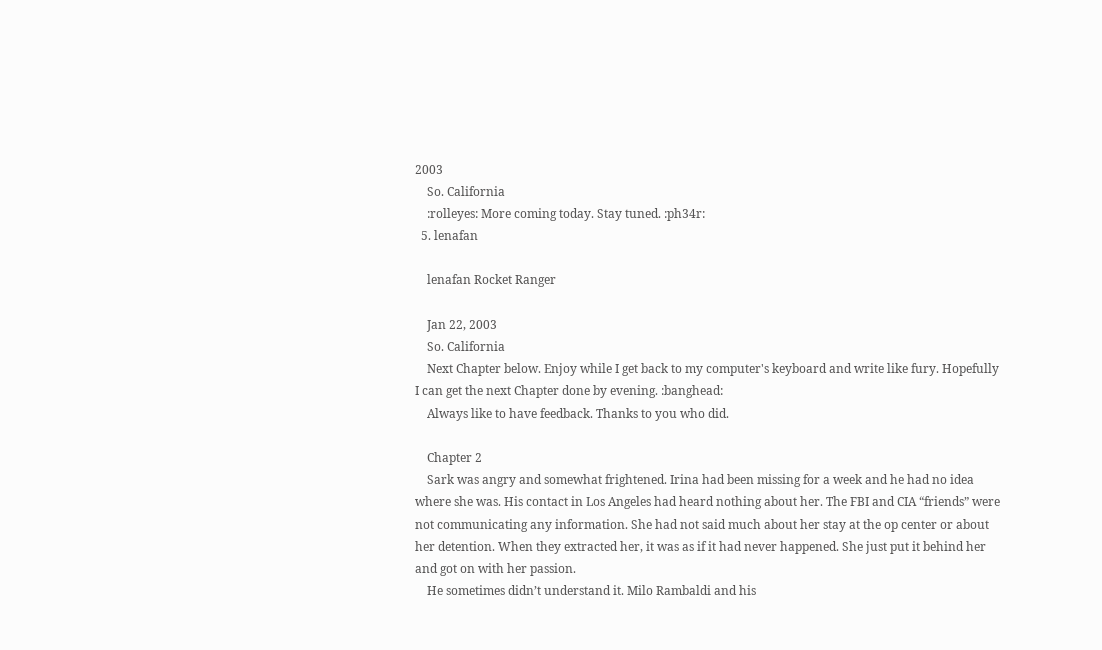2003
    So. California
    :rolleyes: More coming today. Stay tuned. :ph34r:
  5. lenafan

    lenafan Rocket Ranger

    Jan 22, 2003
    So. California
    Next Chapter below. Enjoy while I get back to my computer's keyboard and write like fury. Hopefully I can get the next Chapter done by evening. :banghead:
    Always like to have feedback. Thanks to you who did.

    Chapter 2
    Sark was angry and somewhat frightened. Irina had been missing for a week and he had no idea where she was. His contact in Los Angeles had heard nothing about her. The FBI and CIA “friends” were not communicating any information. She had not said much about her stay at the op center or about her detention. When they extracted her, it was as if it had never happened. She just put it behind her and got on with her passion.
    He sometimes didn’t understand it. Milo Rambaldi and his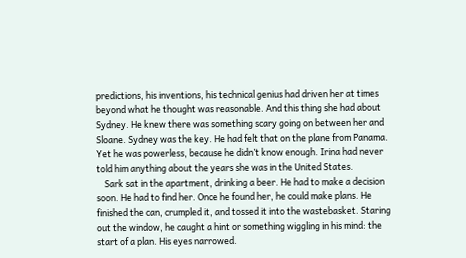predictions, his inventions, his technical genius had driven her at times beyond what he thought was reasonable. And this thing she had about Sydney. He knew there was something scary going on between her and Sloane. Sydney was the key. He had felt that on the plane from Panama. Yet he was powerless, because he didn’t know enough. Irina had never told him anything about the years she was in the United States.
    Sark sat in the apartment, drinking a beer. He had to make a decision soon. He had to find her. Once he found her, he could make plans. He finished the can, crumpled it, and tossed it into the wastebasket. Staring out the window, he caught a hint or something wiggling in his mind: the start of a plan. His eyes narrowed.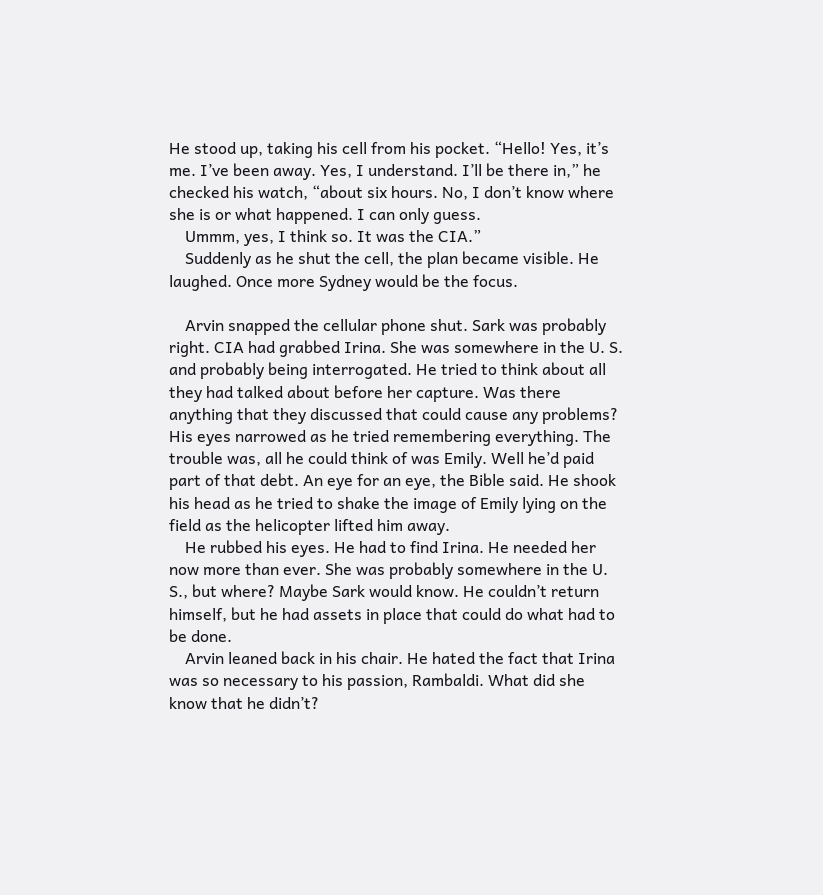He stood up, taking his cell from his pocket. “Hello! Yes, it’s me. I’ve been away. Yes, I understand. I’ll be there in,” he checked his watch, “about six hours. No, I don’t know where she is or what happened. I can only guess.
    Ummm, yes, I think so. It was the CIA.”
    Suddenly as he shut the cell, the plan became visible. He laughed. Once more Sydney would be the focus.

    Arvin snapped the cellular phone shut. Sark was probably right. CIA had grabbed Irina. She was somewhere in the U. S. and probably being interrogated. He tried to think about all they had talked about before her capture. Was there anything that they discussed that could cause any problems? His eyes narrowed as he tried remembering everything. The trouble was, all he could think of was Emily. Well he’d paid part of that debt. An eye for an eye, the Bible said. He shook his head as he tried to shake the image of Emily lying on the field as the helicopter lifted him away.
    He rubbed his eyes. He had to find Irina. He needed her now more than ever. She was probably somewhere in the U. S., but where? Maybe Sark would know. He couldn’t return himself, but he had assets in place that could do what had to be done.
    Arvin leaned back in his chair. He hated the fact that Irina was so necessary to his passion, Rambaldi. What did she know that he didn’t?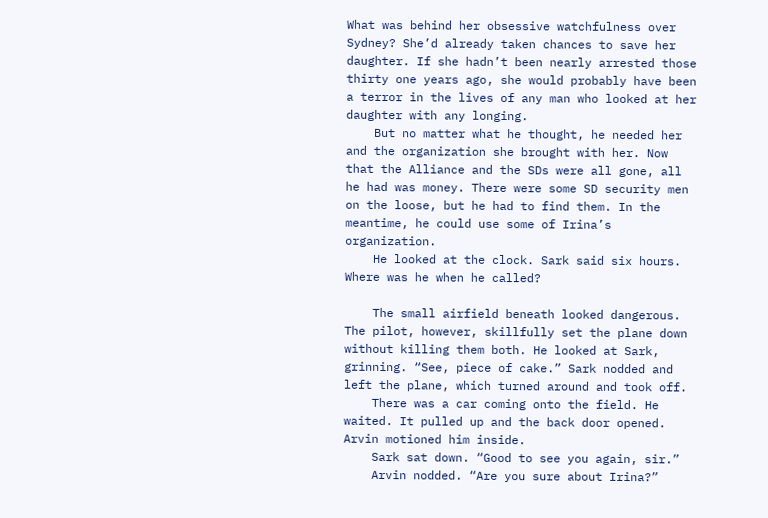What was behind her obsessive watchfulness over Sydney? She’d already taken chances to save her daughter. If she hadn’t been nearly arrested those thirty one years ago, she would probably have been a terror in the lives of any man who looked at her daughter with any longing.
    But no matter what he thought, he needed her and the organization she brought with her. Now that the Alliance and the SDs were all gone, all he had was money. There were some SD security men on the loose, but he had to find them. In the meantime, he could use some of Irina’s organization.
    He looked at the clock. Sark said six hours. Where was he when he called?

    The small airfield beneath looked dangerous. The pilot, however, skillfully set the plane down without killing them both. He looked at Sark, grinning. “See, piece of cake.” Sark nodded and left the plane, which turned around and took off.
    There was a car coming onto the field. He waited. It pulled up and the back door opened. Arvin motioned him inside.
    Sark sat down. “Good to see you again, sir.”
    Arvin nodded. “Are you sure about Irina?”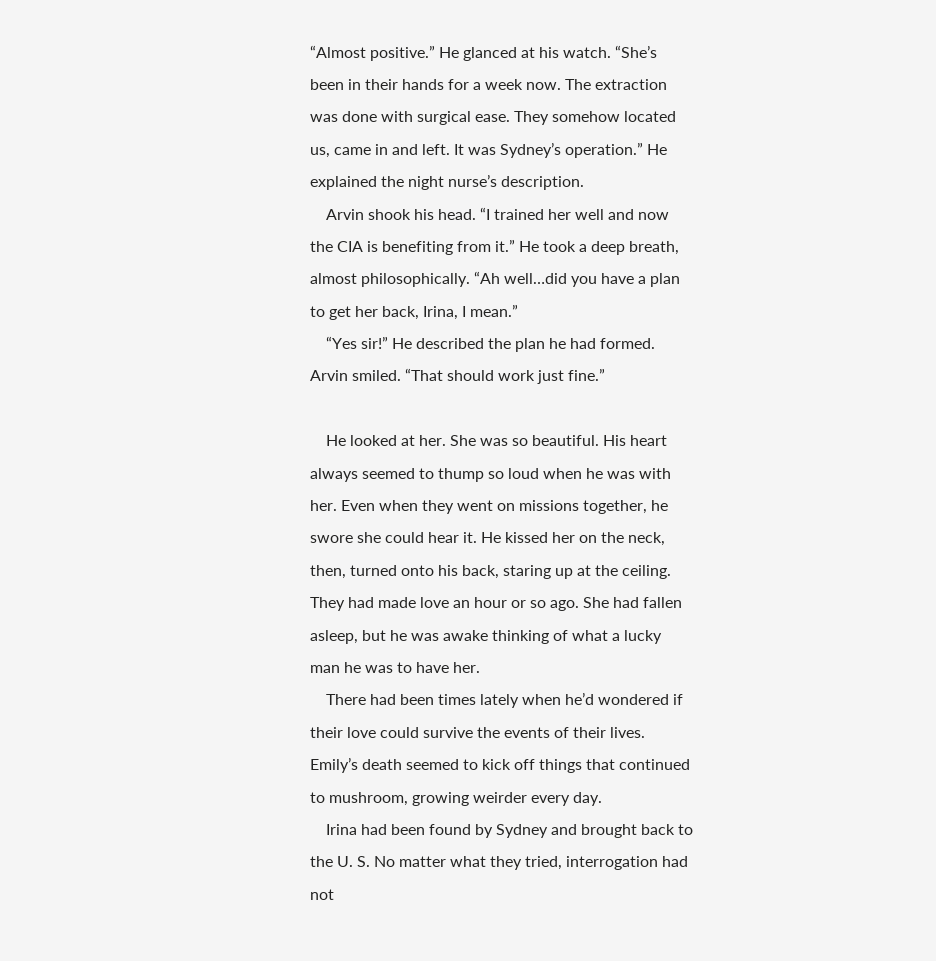“Almost positive.” He glanced at his watch. “She’s been in their hands for a week now. The extraction was done with surgical ease. They somehow located us, came in and left. It was Sydney’s operation.” He explained the night nurse’s description.
    Arvin shook his head. “I trained her well and now the CIA is benefiting from it.” He took a deep breath, almost philosophically. “Ah well…did you have a plan to get her back, Irina, I mean.”
    “Yes sir!” He described the plan he had formed. Arvin smiled. “That should work just fine.”

    He looked at her. She was so beautiful. His heart always seemed to thump so loud when he was with her. Even when they went on missions together, he swore she could hear it. He kissed her on the neck, then, turned onto his back, staring up at the ceiling. They had made love an hour or so ago. She had fallen asleep, but he was awake thinking of what a lucky man he was to have her.
    There had been times lately when he’d wondered if their love could survive the events of their lives. Emily’s death seemed to kick off things that continued to mushroom, growing weirder every day.
    Irina had been found by Sydney and brought back to the U. S. No matter what they tried, interrogation had not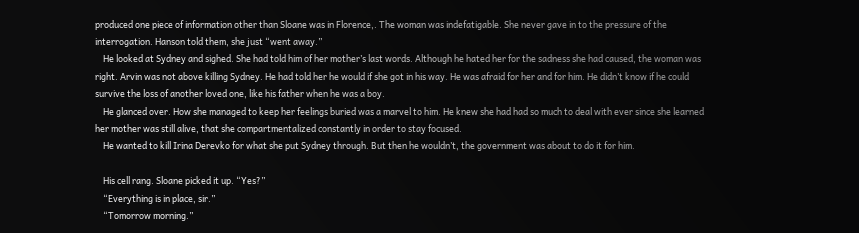produced one piece of information other than Sloane was in Florence,. The woman was indefatigable. She never gave in to the pressure of the interrogation. Hanson told them, she just “went away.”
    He looked at Sydney and sighed. She had told him of her mother’s last words. Although he hated her for the sadness she had caused, the woman was right. Arvin was not above killing Sydney. He had told her he would if she got in his way. He was afraid for her and for him. He didn’t know if he could survive the loss of another loved one, like his father when he was a boy.
    He glanced over. How she managed to keep her feelings buried was a marvel to him. He knew she had had so much to deal with ever since she learned her mother was still alive, that she compartmentalized constantly in order to stay focused.
    He wanted to kill Irina Derevko for what she put Sydney through. But then he wouldn’t, the government was about to do it for him.

    His cell rang. Sloane picked it up. “Yes?”
    “Everything is in place, sir.”
    “Tomorrow morning.”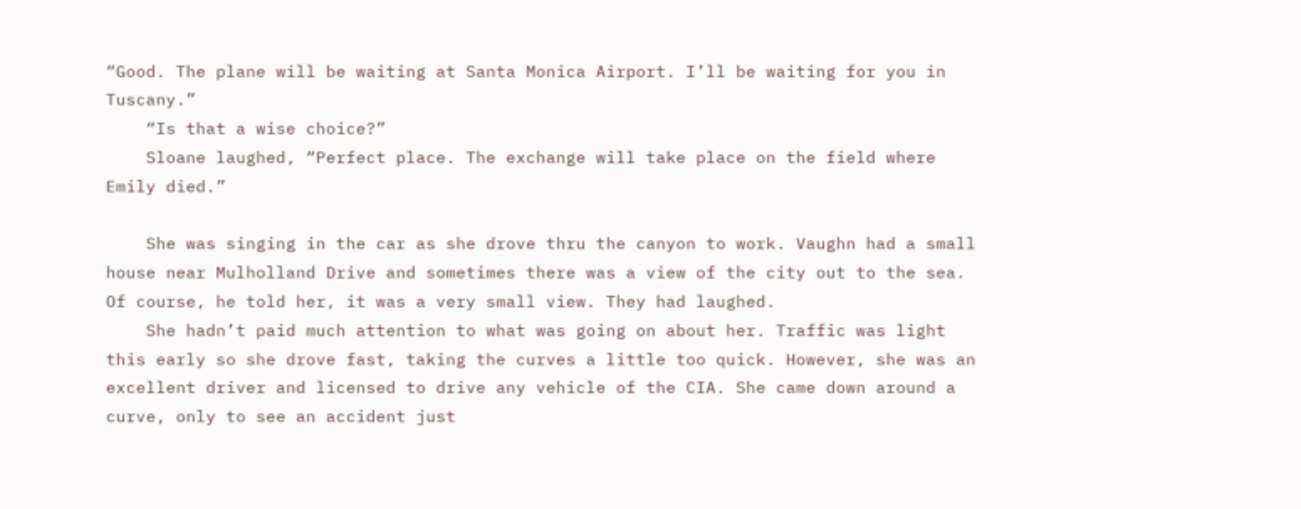“Good. The plane will be waiting at Santa Monica Airport. I’ll be waiting for you in Tuscany.”
    “Is that a wise choice?”
    Sloane laughed, “Perfect place. The exchange will take place on the field where Emily died.”

    She was singing in the car as she drove thru the canyon to work. Vaughn had a small house near Mulholland Drive and sometimes there was a view of the city out to the sea. Of course, he told her, it was a very small view. They had laughed.
    She hadn’t paid much attention to what was going on about her. Traffic was light this early so she drove fast, taking the curves a little too quick. However, she was an excellent driver and licensed to drive any vehicle of the CIA. She came down around a curve, only to see an accident just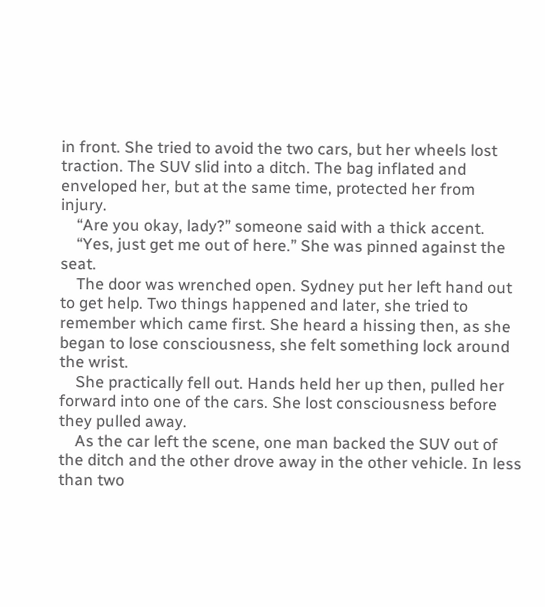in front. She tried to avoid the two cars, but her wheels lost traction. The SUV slid into a ditch. The bag inflated and enveloped her, but at the same time, protected her from injury.
    “Are you okay, lady?” someone said with a thick accent.
    “Yes, just get me out of here.” She was pinned against the seat.
    The door was wrenched open. Sydney put her left hand out to get help. Two things happened and later, she tried to remember which came first. She heard a hissing then, as she began to lose consciousness, she felt something lock around the wrist.
    She practically fell out. Hands held her up then, pulled her forward into one of the cars. She lost consciousness before they pulled away.
    As the car left the scene, one man backed the SUV out of the ditch and the other drove away in the other vehicle. In less than two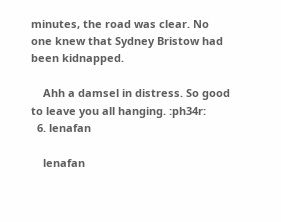minutes, the road was clear. No one knew that Sydney Bristow had been kidnapped.

    Ahh a damsel in distress. So good to leave you all hanging. :ph34r:
  6. lenafan

    lenafan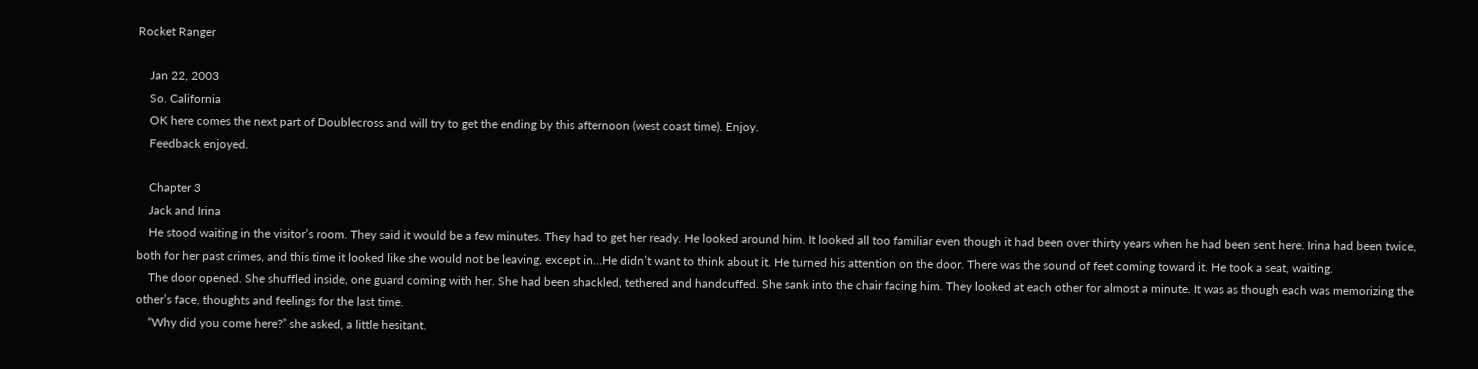Rocket Ranger

    Jan 22, 2003
    So. California
    OK here comes the next part of Doublecross and will try to get the ending by this afternoon (west coast time). Enjoy.
    Feedback enjoyed.

    Chapter 3
    Jack and Irina
    He stood waiting in the visitor’s room. They said it would be a few minutes. They had to get her ready. He looked around him. It looked all too familiar even though it had been over thirty years when he had been sent here. Irina had been twice, both for her past crimes, and this time it looked like she would not be leaving, except in…He didn’t want to think about it. He turned his attention on the door. There was the sound of feet coming toward it. He took a seat, waiting.
    The door opened. She shuffled inside, one guard coming with her. She had been shackled, tethered and handcuffed. She sank into the chair facing him. They looked at each other for almost a minute. It was as though each was memorizing the other’s face, thoughts and feelings for the last time.
    “Why did you come here?” she asked, a little hesitant.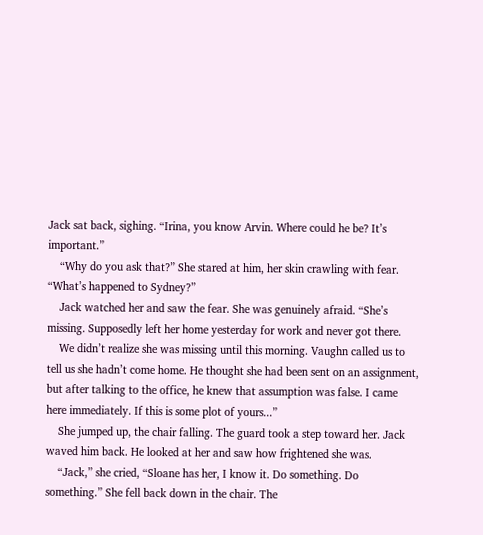Jack sat back, sighing. “Irina, you know Arvin. Where could he be? It’s important.”
    “Why do you ask that?” She stared at him, her skin crawling with fear. “What’s happened to Sydney?”
    Jack watched her and saw the fear. She was genuinely afraid. “She’s missing. Supposedly left her home yesterday for work and never got there.
    We didn’t realize she was missing until this morning. Vaughn called us to tell us she hadn’t come home. He thought she had been sent on an assignment, but after talking to the office, he knew that assumption was false. I came here immediately. If this is some plot of yours...”
    She jumped up, the chair falling. The guard took a step toward her. Jack waved him back. He looked at her and saw how frightened she was.
    “Jack,” she cried, “Sloane has her, I know it. Do something. Do something.” She fell back down in the chair. The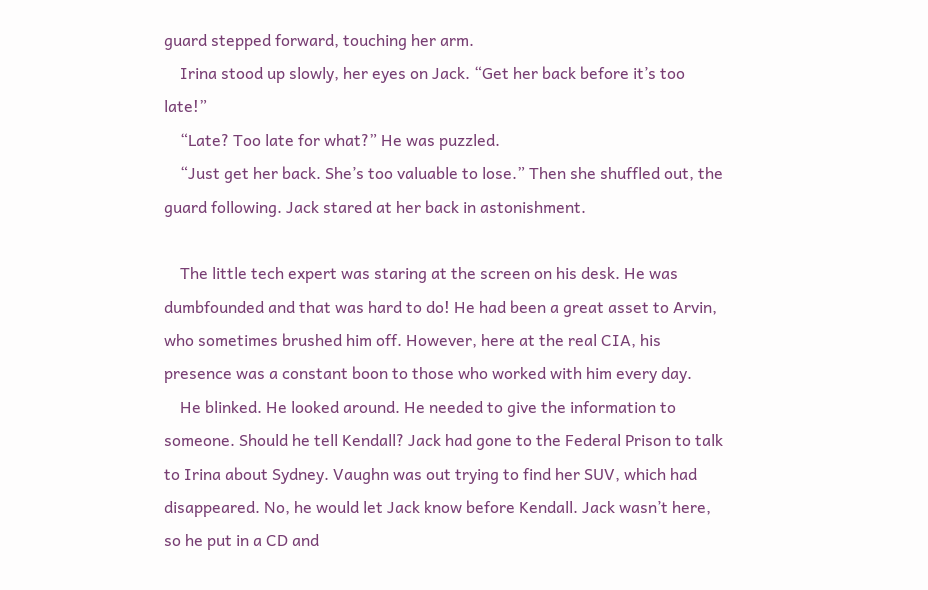guard stepped forward, touching her arm.
    Irina stood up slowly, her eyes on Jack. “Get her back before it’s too late!”
    “Late? Too late for what?” He was puzzled.
    “Just get her back. She’s too valuable to lose.” Then she shuffled out, the guard following. Jack stared at her back in astonishment.

    The little tech expert was staring at the screen on his desk. He was dumbfounded and that was hard to do! He had been a great asset to Arvin, who sometimes brushed him off. However, here at the real CIA, his presence was a constant boon to those who worked with him every day.
    He blinked. He looked around. He needed to give the information to someone. Should he tell Kendall? Jack had gone to the Federal Prison to talk to Irina about Sydney. Vaughn was out trying to find her SUV, which had disappeared. No, he would let Jack know before Kendall. Jack wasn’t here, so he put in a CD and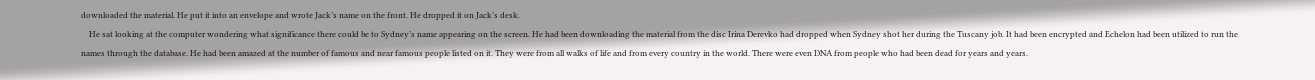downloaded the material. He put it into an envelope and wrote Jack’s name on the front. He dropped it on Jack’s desk.
    He sat looking at the computer wondering what significance there could be to Sydney’s name appearing on the screen. He had been downloading the material from the disc Irina Derevko had dropped when Sydney shot her during the Tuscany job. It had been encrypted and Echelon had been utilized to run the names through the database. He had been amazed at the number of famous and near famous people listed on it. They were from all walks of life and from every country in the world. There were even DNA from people who had been dead for years and years.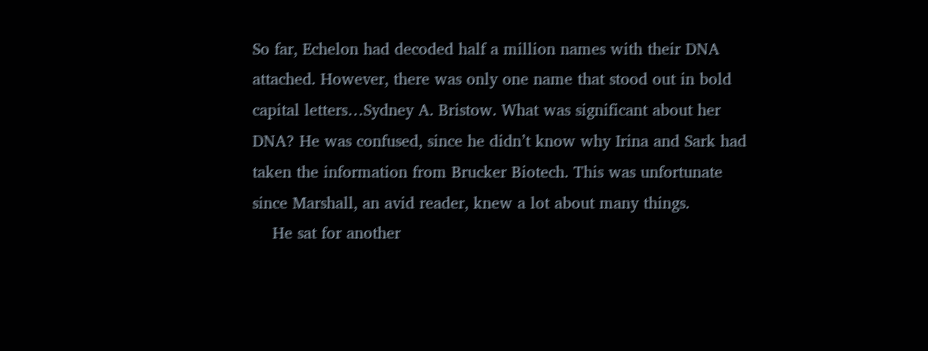So far, Echelon had decoded half a million names with their DNA attached. However, there was only one name that stood out in bold capital letters…Sydney A. Bristow. What was significant about her DNA? He was confused, since he didn’t know why Irina and Sark had taken the information from Brucker Biotech. This was unfortunate since Marshall, an avid reader, knew a lot about many things.
    He sat for another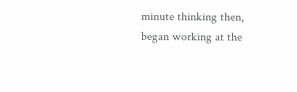minute thinking then, began working at the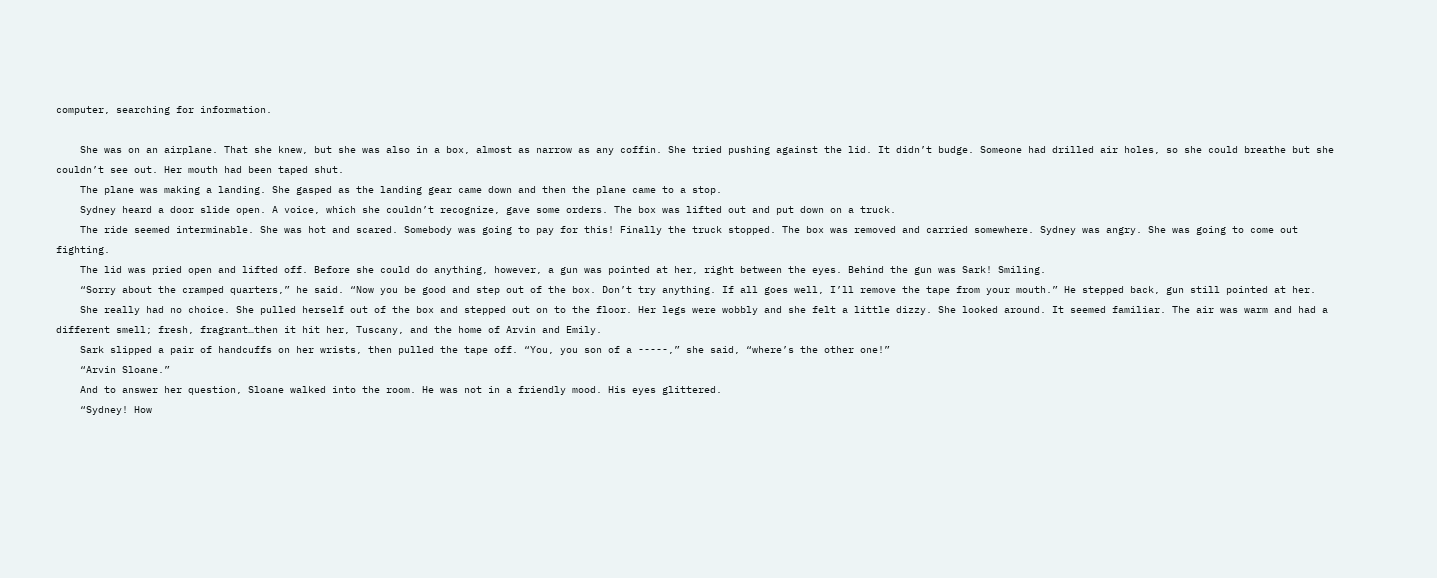computer, searching for information.

    She was on an airplane. That she knew, but she was also in a box, almost as narrow as any coffin. She tried pushing against the lid. It didn’t budge. Someone had drilled air holes, so she could breathe but she couldn’t see out. Her mouth had been taped shut.
    The plane was making a landing. She gasped as the landing gear came down and then the plane came to a stop.
    Sydney heard a door slide open. A voice, which she couldn’t recognize, gave some orders. The box was lifted out and put down on a truck.
    The ride seemed interminable. She was hot and scared. Somebody was going to pay for this! Finally the truck stopped. The box was removed and carried somewhere. Sydney was angry. She was going to come out fighting.
    The lid was pried open and lifted off. Before she could do anything, however, a gun was pointed at her, right between the eyes. Behind the gun was Sark! Smiling.
    “Sorry about the cramped quarters,” he said. “Now you be good and step out of the box. Don’t try anything. If all goes well, I’ll remove the tape from your mouth.” He stepped back, gun still pointed at her.
    She really had no choice. She pulled herself out of the box and stepped out on to the floor. Her legs were wobbly and she felt a little dizzy. She looked around. It seemed familiar. The air was warm and had a different smell; fresh, fragrant…then it hit her, Tuscany, and the home of Arvin and Emily.
    Sark slipped a pair of handcuffs on her wrists, then pulled the tape off. “You, you son of a -----,” she said, “where’s the other one!”
    “Arvin Sloane.”
    And to answer her question, Sloane walked into the room. He was not in a friendly mood. His eyes glittered.
    “Sydney! How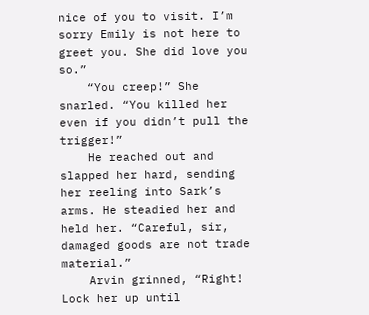nice of you to visit. I’m sorry Emily is not here to greet you. She did love you so.”
    “You creep!” She snarled. “You killed her even if you didn’t pull the trigger!”
    He reached out and slapped her hard, sending her reeling into Sark’s arms. He steadied her and held her. “Careful, sir, damaged goods are not trade material.”
    Arvin grinned, “Right! Lock her up until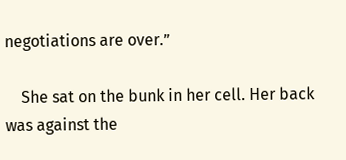negotiations are over.”

    She sat on the bunk in her cell. Her back was against the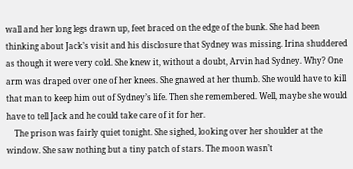wall and her long legs drawn up, feet braced on the edge of the bunk. She had been thinking about Jack’s visit and his disclosure that Sydney was missing. Irina shuddered as though it were very cold. She knew it, without a doubt, Arvin had Sydney. Why? One arm was draped over one of her knees. She gnawed at her thumb. She would have to kill that man to keep him out of Sydney’s life. Then she remembered. Well, maybe she would have to tell Jack and he could take care of it for her.
    The prison was fairly quiet tonight. She sighed, looking over her shoulder at the window. She saw nothing but a tiny patch of stars. The moon wasn’t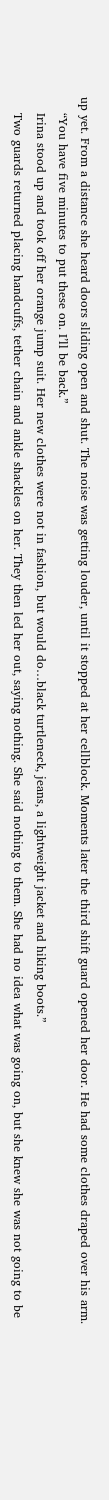up yet. From a distance she heard doors sliding open and shut. The noise was getting louder, until it stopped at her cellblock. Moments later the third shift guard opened her door. He had some clothes draped over his arm.
    “You have five minutes to put these on. I’ll be back.”
    Irina stood up and took off her orange jump suit. Her new clothes were not in fashion, but would do…black turtleneck, jeans, a lightweight jacket and hiking boots.”
    Two guards returned placing handcuffs, tether chain and ankle shackles on her. They then led her out, saying nothing. She said nothing to them. She had no idea what was going on, but she knew she was not going to be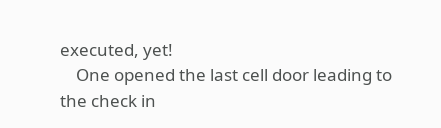executed, yet!
    One opened the last cell door leading to the check in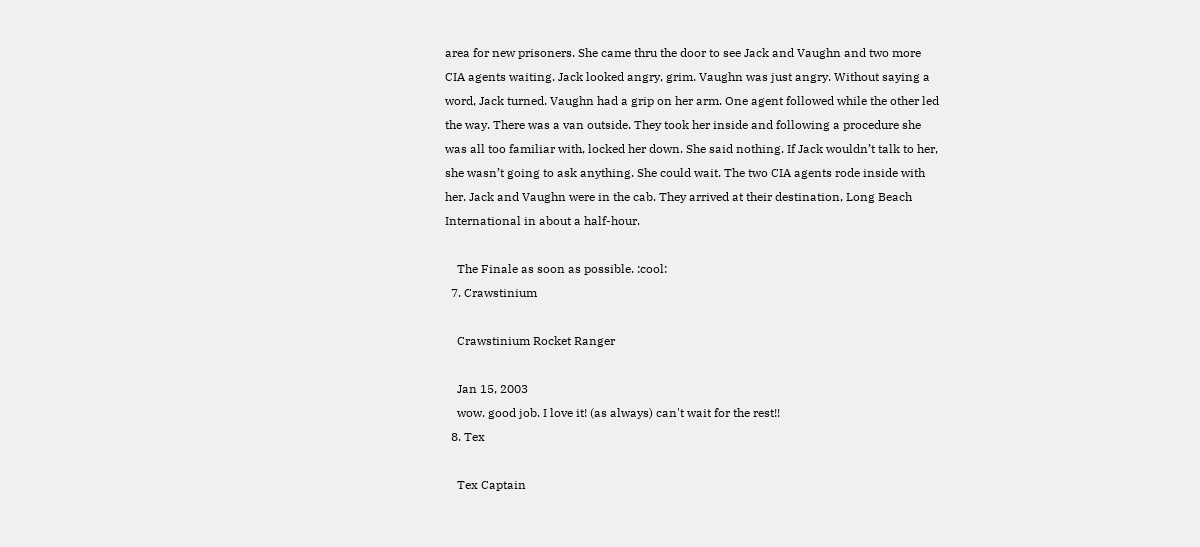area for new prisoners. She came thru the door to see Jack and Vaughn and two more CIA agents waiting. Jack looked angry, grim. Vaughn was just angry. Without saying a word, Jack turned. Vaughn had a grip on her arm. One agent followed while the other led the way. There was a van outside. They took her inside and following a procedure she was all too familiar with, locked her down. She said nothing. If Jack wouldn’t talk to her, she wasn’t going to ask anything. She could wait. The two CIA agents rode inside with her. Jack and Vaughn were in the cab. They arrived at their destination, Long Beach International in about a half-hour.

    The Finale as soon as possible. :cool:
  7. Crawstinium

    Crawstinium Rocket Ranger

    Jan 15, 2003
    wow. good job. I love it! (as always) can't wait for the rest!!
  8. Tex

    Tex Captain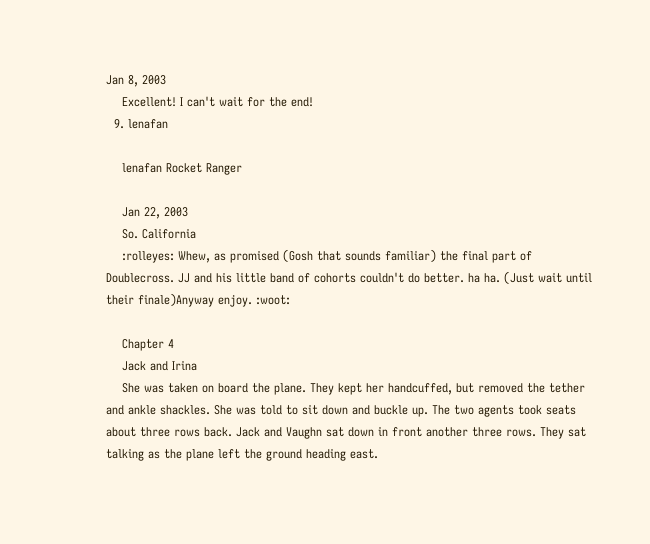Jan 8, 2003
    Excellent! I can't wait for the end!
  9. lenafan

    lenafan Rocket Ranger

    Jan 22, 2003
    So. California
    :rolleyes: Whew, as promised (Gosh that sounds familiar) the final part of Doublecross. JJ and his little band of cohorts couldn't do better. ha ha. (Just wait until their finale)Anyway enjoy. :woot:

    Chapter 4
    Jack and Irina
    She was taken on board the plane. They kept her handcuffed, but removed the tether and ankle shackles. She was told to sit down and buckle up. The two agents took seats about three rows back. Jack and Vaughn sat down in front another three rows. They sat talking as the plane left the ground heading east.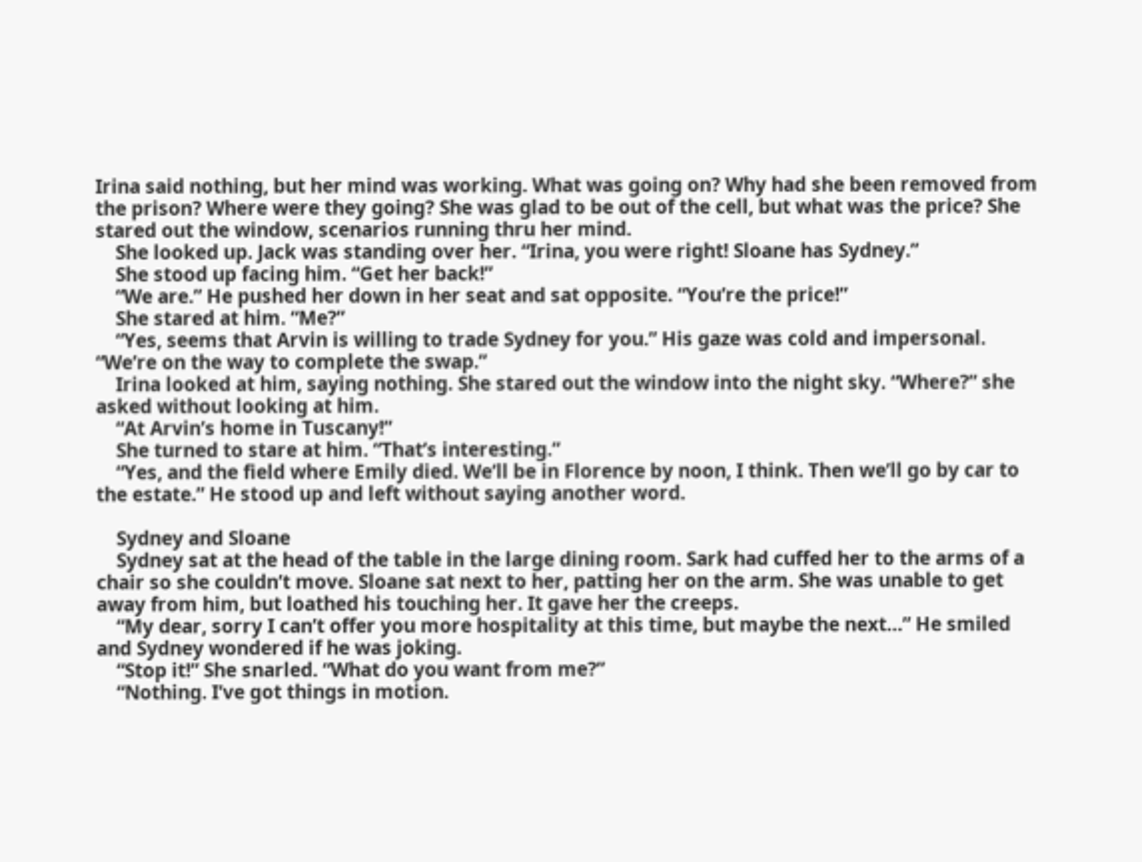Irina said nothing, but her mind was working. What was going on? Why had she been removed from the prison? Where were they going? She was glad to be out of the cell, but what was the price? She stared out the window, scenarios running thru her mind.
    She looked up. Jack was standing over her. “Irina, you were right! Sloane has Sydney.”
    She stood up facing him. “Get her back!”
    “We are.” He pushed her down in her seat and sat opposite. “You’re the price!”
    She stared at him. “Me?”
    “Yes, seems that Arvin is willing to trade Sydney for you.” His gaze was cold and impersonal. “We’re on the way to complete the swap.”
    Irina looked at him, saying nothing. She stared out the window into the night sky. “Where?” she asked without looking at him.
    “At Arvin’s home in Tuscany!”
    She turned to stare at him. “That’s interesting.”
    “Yes, and the field where Emily died. We’ll be in Florence by noon, I think. Then we’ll go by car to the estate.” He stood up and left without saying another word.

    Sydney and Sloane
    Sydney sat at the head of the table in the large dining room. Sark had cuffed her to the arms of a chair so she couldn’t move. Sloane sat next to her, patting her on the arm. She was unable to get away from him, but loathed his touching her. It gave her the creeps.
    “My dear, sorry I can’t offer you more hospitality at this time, but maybe the next…” He smiled and Sydney wondered if he was joking.
    “Stop it!” She snarled. “What do you want from me?”
    “Nothing. I’ve got things in motion.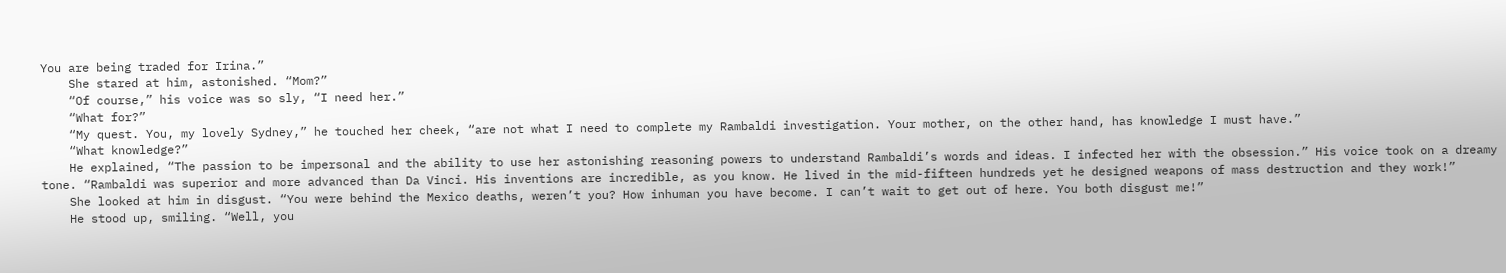You are being traded for Irina.”
    She stared at him, astonished. “Mom?”
    “Of course,” his voice was so sly, “I need her.”
    “What for?”
    “My quest. You, my lovely Sydney,” he touched her cheek, “are not what I need to complete my Rambaldi investigation. Your mother, on the other hand, has knowledge I must have.”
    “What knowledge?”
    He explained, “The passion to be impersonal and the ability to use her astonishing reasoning powers to understand Rambaldi’s words and ideas. I infected her with the obsession.” His voice took on a dreamy tone. “Rambaldi was superior and more advanced than Da Vinci. His inventions are incredible, as you know. He lived in the mid-fifteen hundreds yet he designed weapons of mass destruction and they work!”
    She looked at him in disgust. “You were behind the Mexico deaths, weren’t you? How inhuman you have become. I can’t wait to get out of here. You both disgust me!”
    He stood up, smiling. “Well, you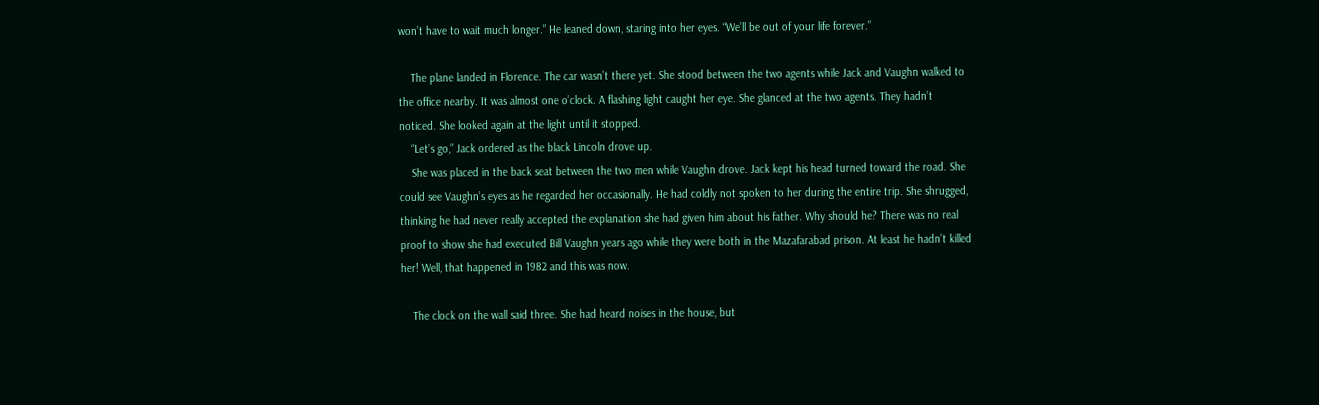won’t have to wait much longer.” He leaned down, staring into her eyes. “We’ll be out of your life forever.”

    The plane landed in Florence. The car wasn’t there yet. She stood between the two agents while Jack and Vaughn walked to the office nearby. It was almost one o’clock. A flashing light caught her eye. She glanced at the two agents. They hadn’t noticed. She looked again at the light until it stopped.
    “Let’s go,” Jack ordered as the black Lincoln drove up.
    She was placed in the back seat between the two men while Vaughn drove. Jack kept his head turned toward the road. She could see Vaughn’s eyes as he regarded her occasionally. He had coldly not spoken to her during the entire trip. She shrugged, thinking he had never really accepted the explanation she had given him about his father. Why should he? There was no real proof to show she had executed Bill Vaughn years ago while they were both in the Mazafarabad prison. At least he hadn’t killed her! Well, that happened in 1982 and this was now.

    The clock on the wall said three. She had heard noises in the house, but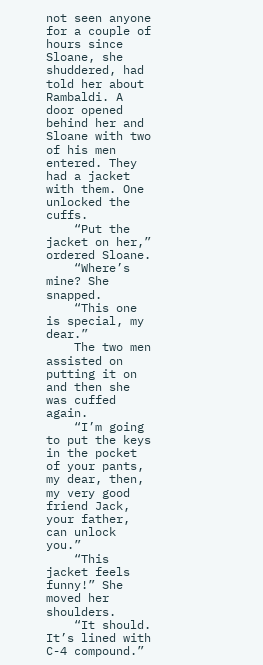not seen anyone for a couple of hours since Sloane, she shuddered, had told her about Rambaldi. A door opened behind her and Sloane with two of his men entered. They had a jacket with them. One unlocked the cuffs.
    “Put the jacket on her,” ordered Sloane.
    “Where’s mine? She snapped.
    “This one is special, my dear.”
    The two men assisted on putting it on and then she was cuffed again.
    “I’m going to put the keys in the pocket of your pants, my dear, then, my very good friend Jack, your father, can unlock you.”
    “This jacket feels funny!” She moved her shoulders.
    “It should. It’s lined with C-4 compound.”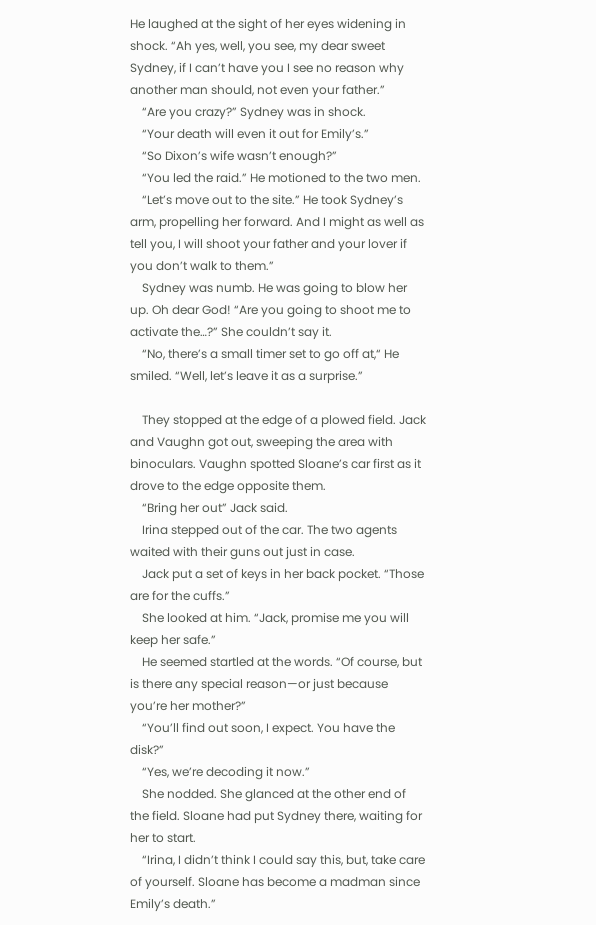He laughed at the sight of her eyes widening in shock. “Ah yes, well, you see, my dear sweet Sydney, if I can’t have you I see no reason why another man should, not even your father.”
    “Are you crazy?” Sydney was in shock.
    “Your death will even it out for Emily’s.”
    “So Dixon’s wife wasn’t enough?”
    “You led the raid.” He motioned to the two men.
    “Let’s move out to the site.” He took Sydney’s arm, propelling her forward. And I might as well as tell you, I will shoot your father and your lover if you don’t walk to them.”
    Sydney was numb. He was going to blow her up. Oh dear God! “Are you going to shoot me to activate the…?” She couldn’t say it.
    “No, there’s a small timer set to go off at,“ He smiled. “Well, let’s leave it as a surprise.”

    They stopped at the edge of a plowed field. Jack and Vaughn got out, sweeping the area with binoculars. Vaughn spotted Sloane’s car first as it drove to the edge opposite them.
    “Bring her out” Jack said.
    Irina stepped out of the car. The two agents waited with their guns out just in case.
    Jack put a set of keys in her back pocket. “Those are for the cuffs.”
    She looked at him. “Jack, promise me you will keep her safe.”
    He seemed startled at the words. “Of course, but is there any special reason—or just because you’re her mother?”
    “You’ll find out soon, I expect. You have the disk?”
    “Yes, we’re decoding it now.”
    She nodded. She glanced at the other end of the field. Sloane had put Sydney there, waiting for her to start.
    “Irina, I didn’t think I could say this, but, take care of yourself. Sloane has become a madman since Emily’s death.”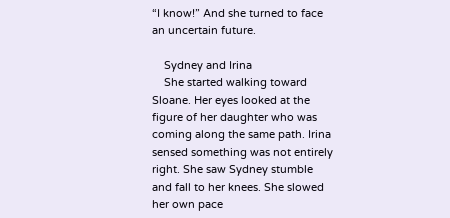“I know!” And she turned to face an uncertain future.

    Sydney and Irina
    She started walking toward Sloane. Her eyes looked at the figure of her daughter who was coming along the same path. Irina sensed something was not entirely right. She saw Sydney stumble and fall to her knees. She slowed her own pace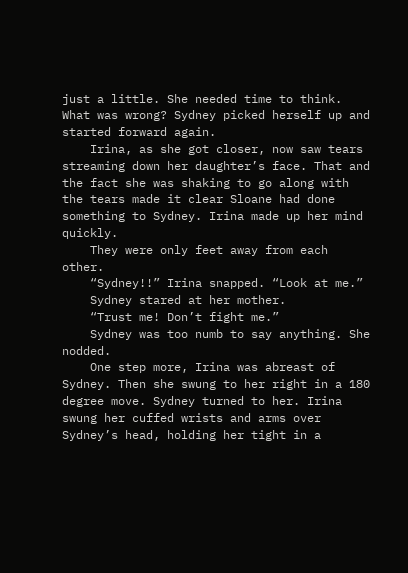just a little. She needed time to think. What was wrong? Sydney picked herself up and started forward again.
    Irina, as she got closer, now saw tears streaming down her daughter’s face. That and the fact she was shaking to go along with the tears made it clear Sloane had done something to Sydney. Irina made up her mind quickly.
    They were only feet away from each other.
    “Sydney!!” Irina snapped. “Look at me.”
    Sydney stared at her mother.
    “Trust me! Don’t fight me.”
    Sydney was too numb to say anything. She nodded.
    One step more, Irina was abreast of Sydney. Then she swung to her right in a 180 degree move. Sydney turned to her. Irina swung her cuffed wrists and arms over Sydney’s head, holding her tight in a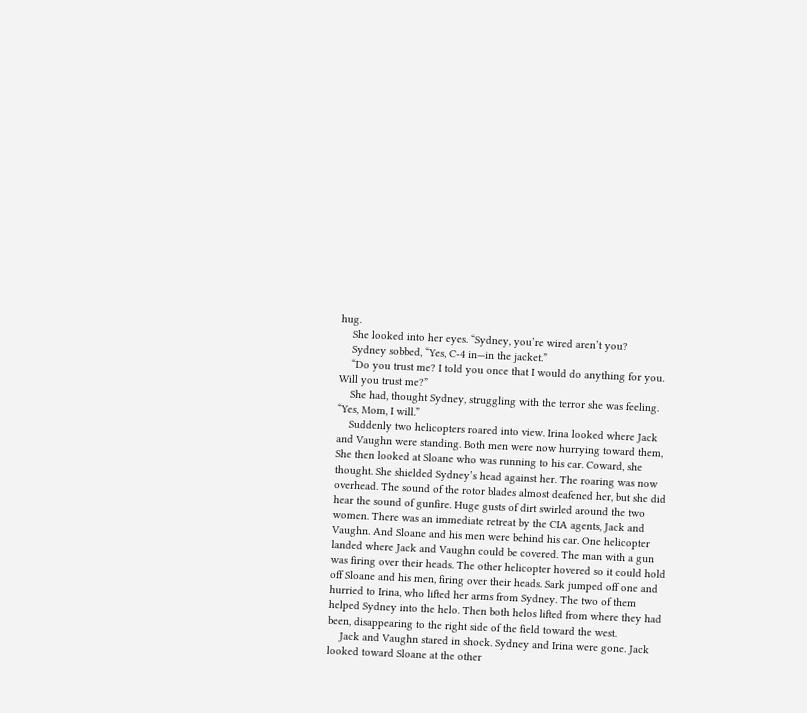hug.
    She looked into her eyes. “Sydney, you’re wired aren’t you?
    Sydney sobbed, “Yes, C-4 in—in the jacket.”
    “Do you trust me? I told you once that I would do anything for you. Will you trust me?”
    She had, thought Sydney, struggling with the terror she was feeling. “Yes, Mom, I will.”
    Suddenly two helicopters roared into view. Irina looked where Jack and Vaughn were standing. Both men were now hurrying toward them, She then looked at Sloane who was running to his car. Coward, she thought. She shielded Sydney’s head against her. The roaring was now overhead. The sound of the rotor blades almost deafened her, but she did hear the sound of gunfire. Huge gusts of dirt swirled around the two women. There was an immediate retreat by the CIA agents, Jack and Vaughn. And Sloane and his men were behind his car. One helicopter landed where Jack and Vaughn could be covered. The man with a gun was firing over their heads. The other helicopter hovered so it could hold off Sloane and his men, firing over their heads. Sark jumped off one and hurried to Irina, who lifted her arms from Sydney. The two of them helped Sydney into the helo. Then both helos lifted from where they had been, disappearing to the right side of the field toward the west.
    Jack and Vaughn stared in shock. Sydney and Irina were gone. Jack looked toward Sloane at the other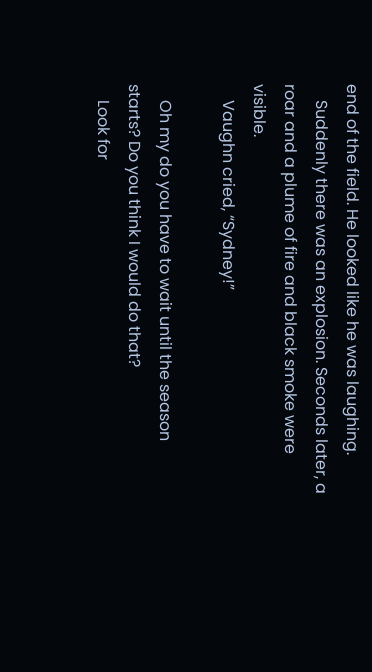end of the field. He looked like he was laughing.
    Suddenly there was an explosion. Seconds later, a roar and a plume of fire and black smoke were visible.
    Vaughn cried, “Sydney!”

    Oh my do you have to wait until the season starts? Do you think I would do that?
    Look for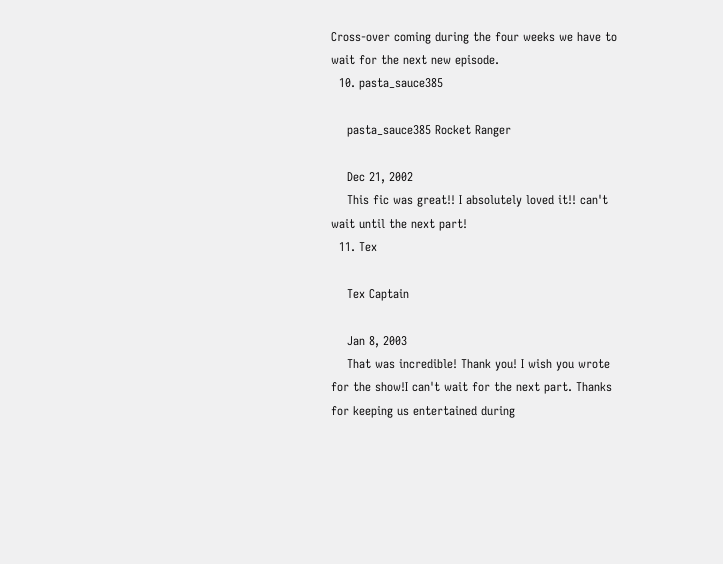Cross-over coming during the four weeks we have to wait for the next new episode.
  10. pasta_sauce385

    pasta_sauce385 Rocket Ranger

    Dec 21, 2002
    This fic was great!! I absolutely loved it!! can't wait until the next part!
  11. Tex

    Tex Captain

    Jan 8, 2003
    That was incredible! Thank you! I wish you wrote for the show!I can't wait for the next part. Thanks for keeping us entertained during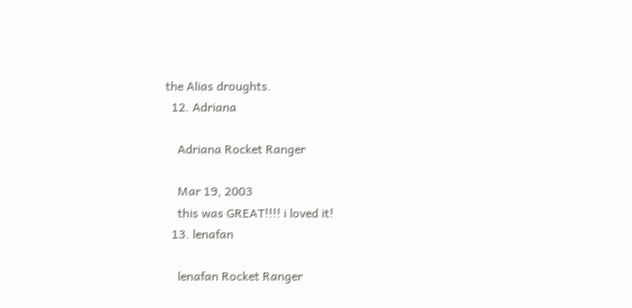the Alias droughts.
  12. Adriana

    Adriana Rocket Ranger

    Mar 19, 2003
    this was GREAT!!!! i loved it!
  13. lenafan

    lenafan Rocket Ranger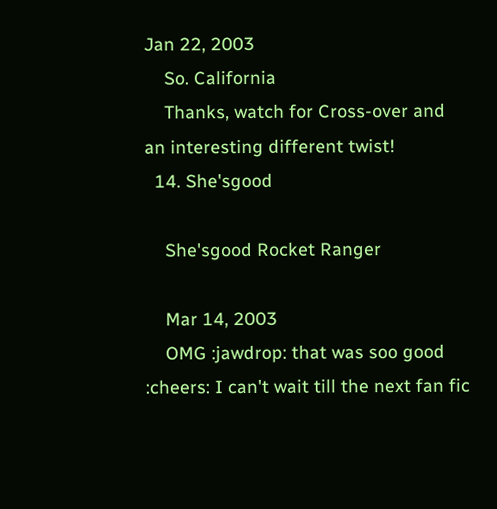Jan 22, 2003
    So. California
    Thanks, watch for Cross-over and an interesting different twist!
  14. She'sgood

    She'sgood Rocket Ranger

    Mar 14, 2003
    OMG :jawdrop: that was soo good :cheers: I can't wait till the next fan fic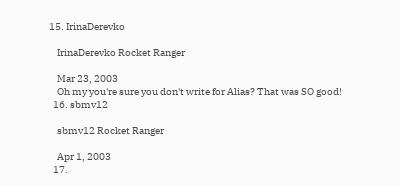15. IrinaDerevko

    IrinaDerevko Rocket Ranger

    Mar 23, 2003
    Oh my you're sure you don't write for Alias? That was SO good!
  16. sbmv12

    sbmv12 Rocket Ranger

    Apr 1, 2003
  17.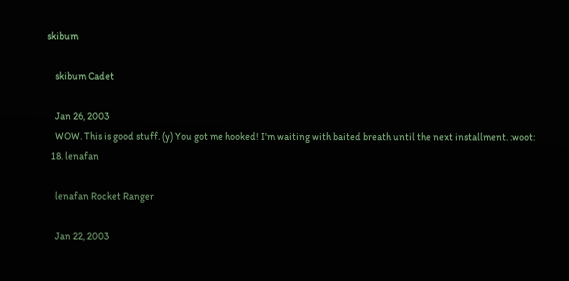skibum

    skibum Cadet

    Jan 26, 2003
    WOW. This is good stuff. (y) You got me hooked! I'm waiting with baited breath until the next installment. :woot:
  18. lenafan

    lenafan Rocket Ranger

    Jan 22, 2003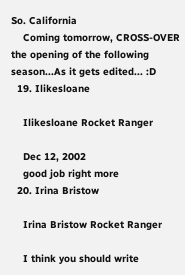So. California
    Coming tomorrow, CROSS-OVER the opening of the following season...As it gets edited... :D
  19. Ilikesloane

    Ilikesloane Rocket Ranger

    Dec 12, 2002
    good job right more
  20. Irina Bristow

    Irina Bristow Rocket Ranger

    I think you should write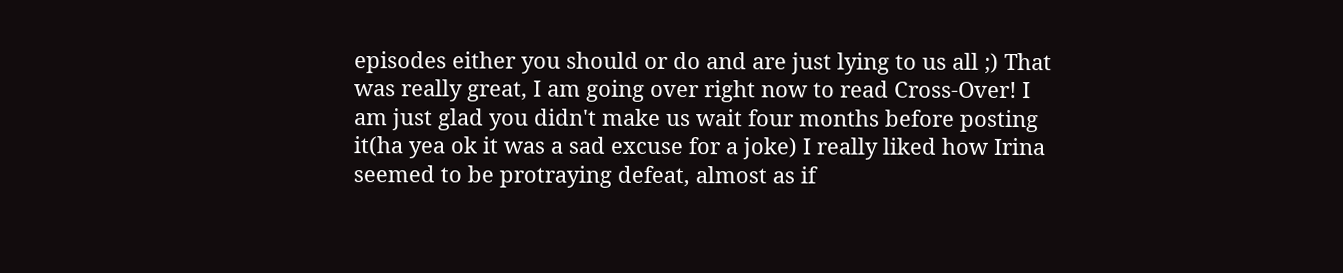episodes either you should or do and are just lying to us all ;) That was really great, I am going over right now to read Cross-Over! I am just glad you didn't make us wait four months before posting it(ha yea ok it was a sad excuse for a joke) I really liked how Irina seemed to be protraying defeat, almost as if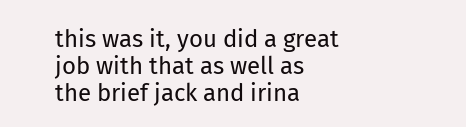this was it, you did a great job with that as well as the brief jack and irina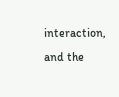interaction, and the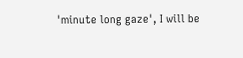'minute long gaze', I will be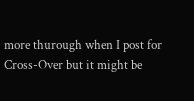more thurough when I post for Cross-Over but it might be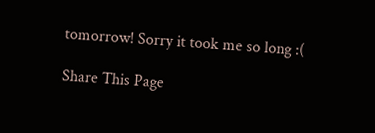tomorrow! Sorry it took me so long :(

Share This Page